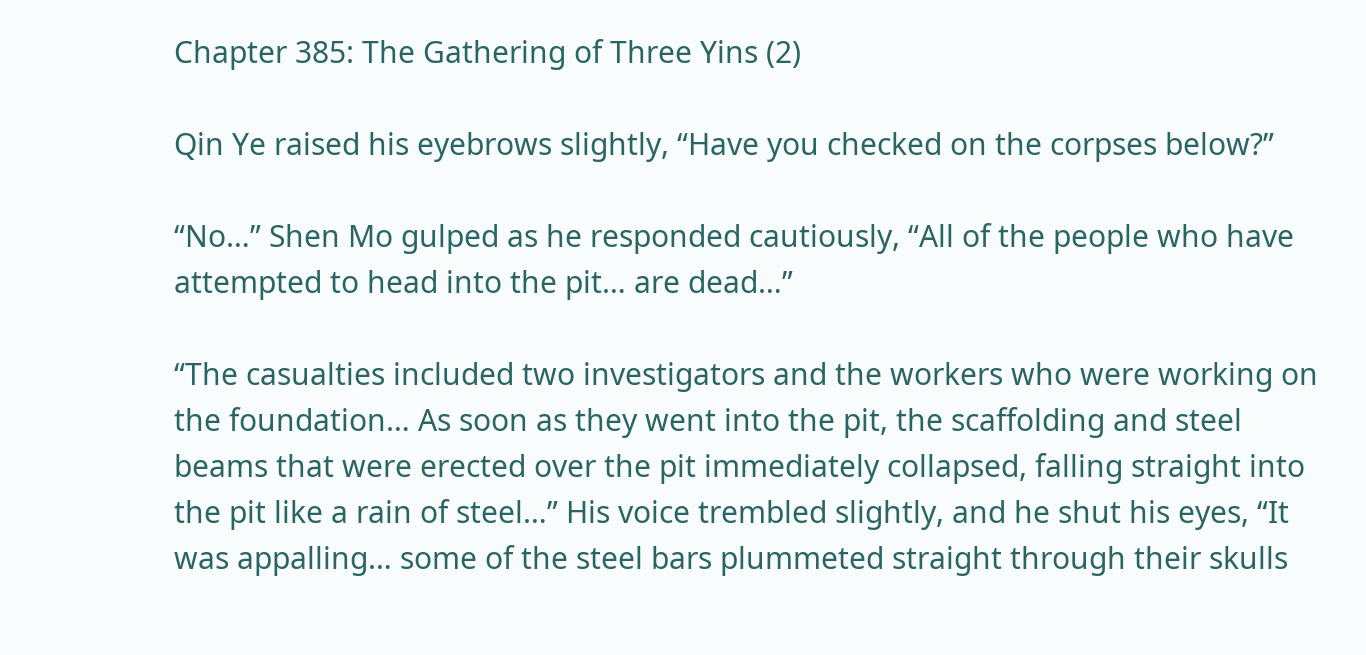Chapter 385: The Gathering of Three Yins (2)

Qin Ye raised his eyebrows slightly, “Have you checked on the corpses below?”

“No…” Shen Mo gulped as he responded cautiously, “All of the people who have attempted to head into the pit… are dead…”

“The casualties included two investigators and the workers who were working on the foundation… As soon as they went into the pit, the scaffolding and steel beams that were erected over the pit immediately collapsed, falling straight into the pit like a rain of steel…” His voice trembled slightly, and he shut his eyes, “It was appalling… some of the steel bars plummeted straight through their skulls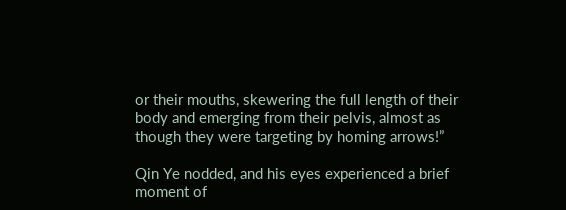or their mouths, skewering the full length of their body and emerging from their pelvis, almost as though they were targeting by homing arrows!”

Qin Ye nodded, and his eyes experienced a brief moment of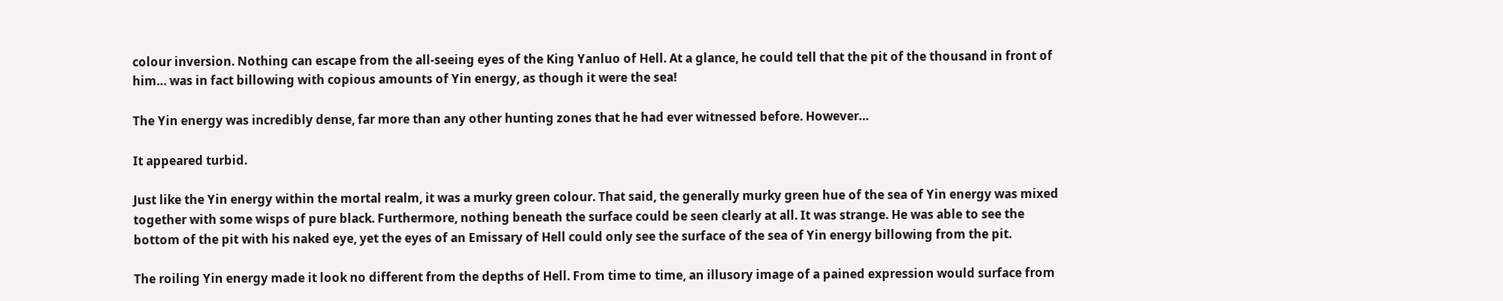colour inversion. Nothing can escape from the all-seeing eyes of the King Yanluo of Hell. At a glance, he could tell that the pit of the thousand in front of him… was in fact billowing with copious amounts of Yin energy, as though it were the sea!

The Yin energy was incredibly dense, far more than any other hunting zones that he had ever witnessed before. However…

It appeared turbid.

Just like the Yin energy within the mortal realm, it was a murky green colour. That said, the generally murky green hue of the sea of Yin energy was mixed together with some wisps of pure black. Furthermore, nothing beneath the surface could be seen clearly at all. It was strange. He was able to see the bottom of the pit with his naked eye, yet the eyes of an Emissary of Hell could only see the surface of the sea of Yin energy billowing from the pit.

The roiling Yin energy made it look no different from the depths of Hell. From time to time, an illusory image of a pained expression would surface from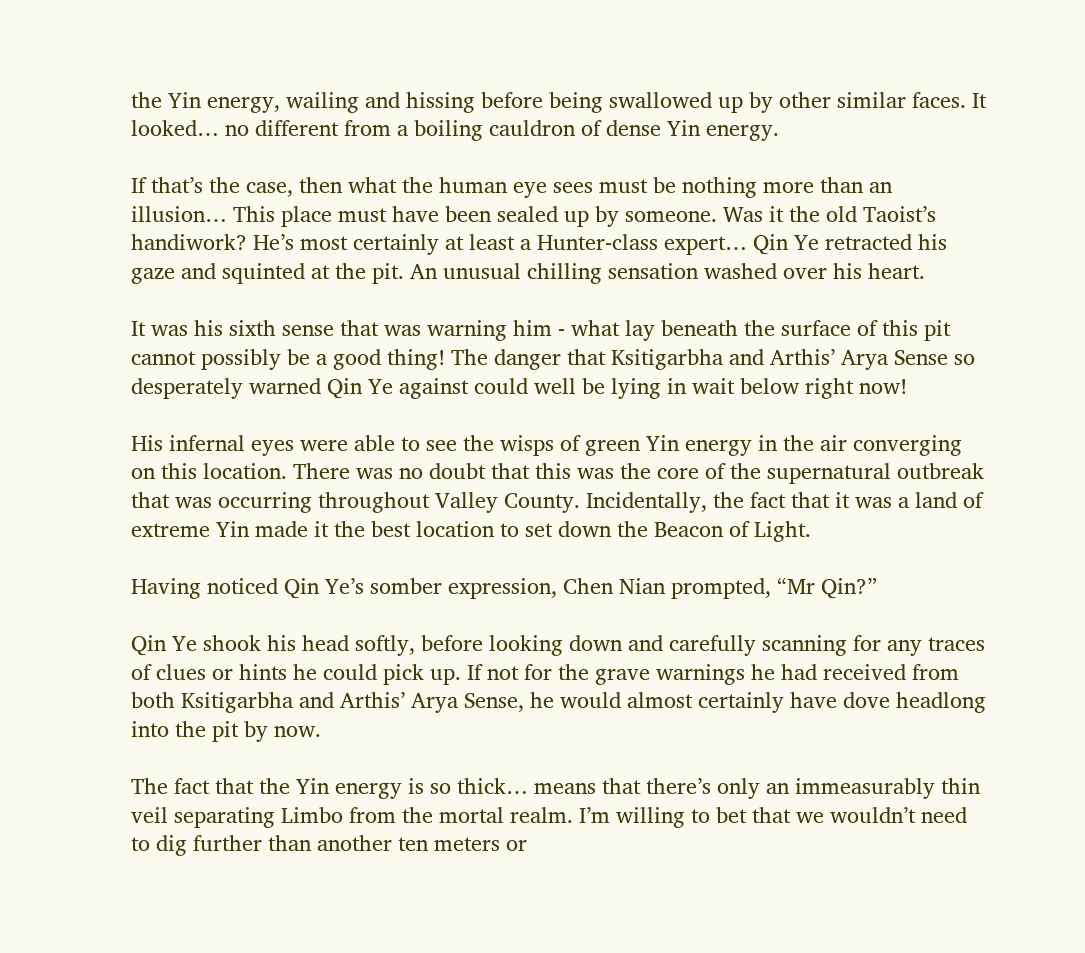the Yin energy, wailing and hissing before being swallowed up by other similar faces. It looked… no different from a boiling cauldron of dense Yin energy.

If that’s the case, then what the human eye sees must be nothing more than an illusion… This place must have been sealed up by someone. Was it the old Taoist’s handiwork? He’s most certainly at least a Hunter-class expert… Qin Ye retracted his gaze and squinted at the pit. An unusual chilling sensation washed over his heart.

It was his sixth sense that was warning him - what lay beneath the surface of this pit cannot possibly be a good thing! The danger that Ksitigarbha and Arthis’ Arya Sense so desperately warned Qin Ye against could well be lying in wait below right now!

His infernal eyes were able to see the wisps of green Yin energy in the air converging on this location. There was no doubt that this was the core of the supernatural outbreak that was occurring throughout Valley County. Incidentally, the fact that it was a land of extreme Yin made it the best location to set down the Beacon of Light.

Having noticed Qin Ye’s somber expression, Chen Nian prompted, “Mr Qin?”

Qin Ye shook his head softly, before looking down and carefully scanning for any traces of clues or hints he could pick up. If not for the grave warnings he had received from both Ksitigarbha and Arthis’ Arya Sense, he would almost certainly have dove headlong into the pit by now.

The fact that the Yin energy is so thick… means that there’s only an immeasurably thin veil separating Limbo from the mortal realm. I’m willing to bet that we wouldn’t need to dig further than another ten meters or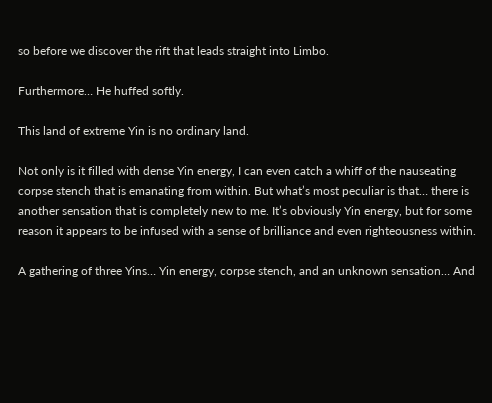so before we discover the rift that leads straight into Limbo.

Furthermore… He huffed softly.

This land of extreme Yin is no ordinary land.

Not only is it filled with dense Yin energy, I can even catch a whiff of the nauseating corpse stench that is emanating from within. But what’s most peculiar is that… there is another sensation that is completely new to me. It’s obviously Yin energy, but for some reason it appears to be infused with a sense of brilliance and even righteousness within.

A gathering of three Yins… Yin energy, corpse stench, and an unknown sensation… And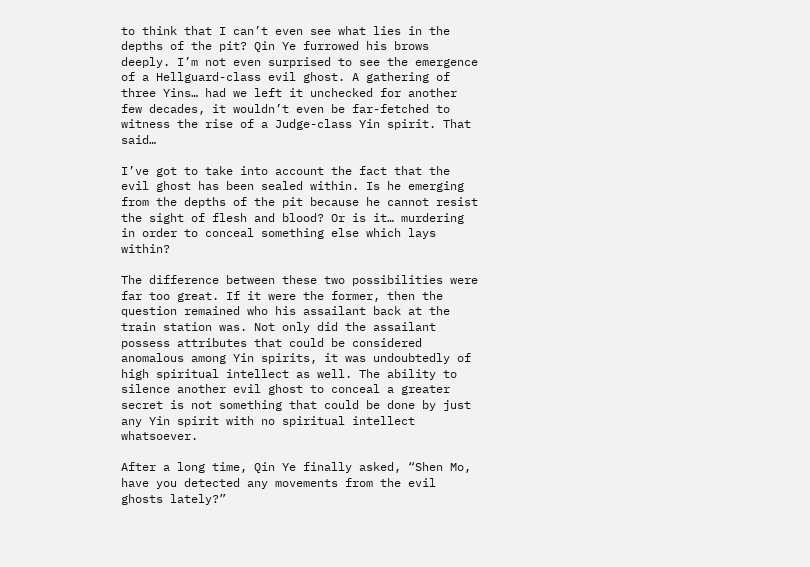to think that I can’t even see what lies in the depths of the pit? Qin Ye furrowed his brows deeply. I’m not even surprised to see the emergence of a Hellguard-class evil ghost. A gathering of three Yins… had we left it unchecked for another few decades, it wouldn’t even be far-fetched to witness the rise of a Judge-class Yin spirit. That said…

I’ve got to take into account the fact that the evil ghost has been sealed within. Is he emerging from the depths of the pit because he cannot resist the sight of flesh and blood? Or is it… murdering in order to conceal something else which lays within?

The difference between these two possibilities were far too great. If it were the former, then the question remained who his assailant back at the train station was. Not only did the assailant possess attributes that could be considered anomalous among Yin spirits, it was undoubtedly of high spiritual intellect as well. The ability to silence another evil ghost to conceal a greater secret is not something that could be done by just any Yin spirit with no spiritual intellect whatsoever.

After a long time, Qin Ye finally asked, “Shen Mo, have you detected any movements from the evil ghosts lately?”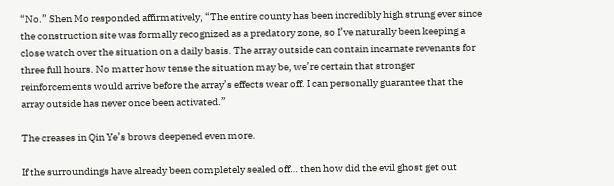“No.” Shen Mo responded affirmatively, “The entire county has been incredibly high strung ever since the construction site was formally recognized as a predatory zone, so I’ve naturally been keeping a close watch over the situation on a daily basis. The array outside can contain incarnate revenants for three full hours. No matter how tense the situation may be, we’re certain that stronger reinforcements would arrive before the array’s effects wear off. I can personally guarantee that the array outside has never once been activated.”

The creases in Qin Ye’s brows deepened even more.

If the surroundings have already been completely sealed off… then how did the evil ghost get out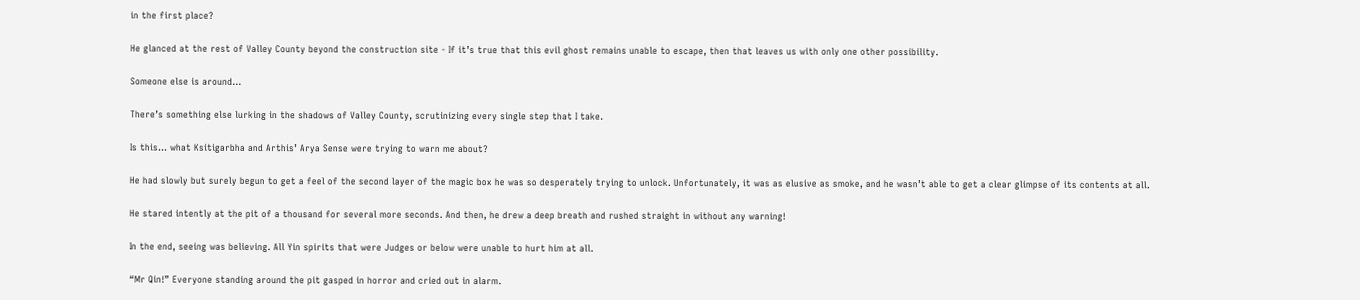in the first place?

He glanced at the rest of Valley County beyond the construction site - If it’s true that this evil ghost remains unable to escape, then that leaves us with only one other possibility.

Someone else is around…

There’s something else lurking in the shadows of Valley County, scrutinizing every single step that I take.

Is this… what Ksitigarbha and Arthis’ Arya Sense were trying to warn me about?

He had slowly but surely begun to get a feel of the second layer of the magic box he was so desperately trying to unlock. Unfortunately, it was as elusive as smoke, and he wasn’t able to get a clear glimpse of its contents at all.

He stared intently at the pit of a thousand for several more seconds. And then, he drew a deep breath and rushed straight in without any warning!

In the end, seeing was believing. All Yin spirits that were Judges or below were unable to hurt him at all.

“Mr Qin!” Everyone standing around the pit gasped in horror and cried out in alarm.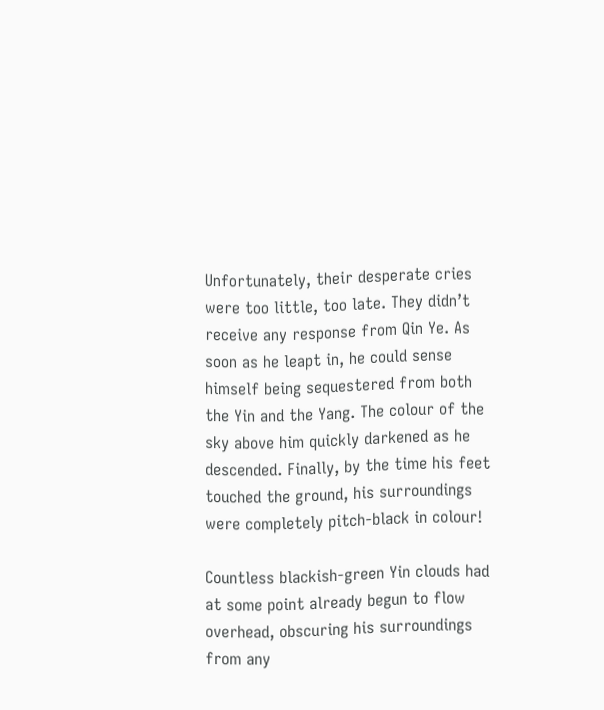Unfortunately, their desperate cries were too little, too late. They didn’t receive any response from Qin Ye. As soon as he leapt in, he could sense himself being sequestered from both the Yin and the Yang. The colour of the sky above him quickly darkened as he descended. Finally, by the time his feet touched the ground, his surroundings were completely pitch-black in colour!

Countless blackish-green Yin clouds had at some point already begun to flow overhead, obscuring his surroundings from any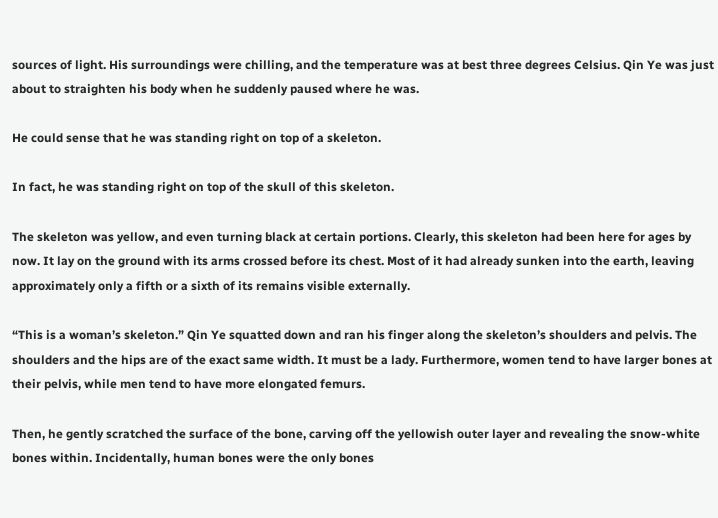sources of light. His surroundings were chilling, and the temperature was at best three degrees Celsius. Qin Ye was just about to straighten his body when he suddenly paused where he was.

He could sense that he was standing right on top of a skeleton.

In fact, he was standing right on top of the skull of this skeleton.

The skeleton was yellow, and even turning black at certain portions. Clearly, this skeleton had been here for ages by now. It lay on the ground with its arms crossed before its chest. Most of it had already sunken into the earth, leaving approximately only a fifth or a sixth of its remains visible externally.

“This is a woman’s skeleton.” Qin Ye squatted down and ran his finger along the skeleton’s shoulders and pelvis. The shoulders and the hips are of the exact same width. It must be a lady. Furthermore, women tend to have larger bones at their pelvis, while men tend to have more elongated femurs.

Then, he gently scratched the surface of the bone, carving off the yellowish outer layer and revealing the snow-white bones within. Incidentally, human bones were the only bones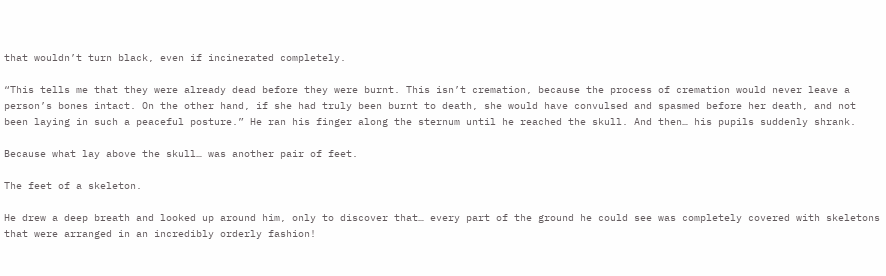that wouldn’t turn black, even if incinerated completely.

“This tells me that they were already dead before they were burnt. This isn’t cremation, because the process of cremation would never leave a person’s bones intact. On the other hand, if she had truly been burnt to death, she would have convulsed and spasmed before her death, and not been laying in such a peaceful posture.” He ran his finger along the sternum until he reached the skull. And then… his pupils suddenly shrank.

Because what lay above the skull… was another pair of feet.

The feet of a skeleton.

He drew a deep breath and looked up around him, only to discover that… every part of the ground he could see was completely covered with skeletons that were arranged in an incredibly orderly fashion!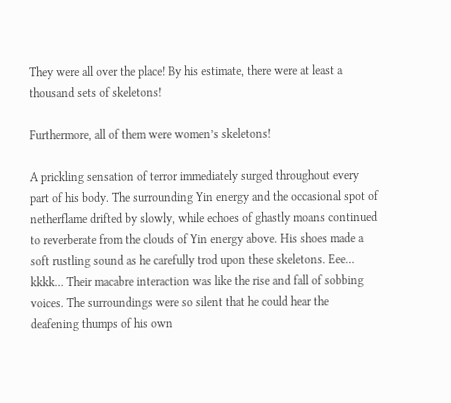They were all over the place! By his estimate, there were at least a thousand sets of skeletons!

Furthermore, all of them were women’s skeletons!

A prickling sensation of terror immediately surged throughout every part of his body. The surrounding Yin energy and the occasional spot of netherflame drifted by slowly, while echoes of ghastly moans continued to reverberate from the clouds of Yin energy above. His shoes made a soft rustling sound as he carefully trod upon these skeletons. Eee… kkkk… Their macabre interaction was like the rise and fall of sobbing voices. The surroundings were so silent that he could hear the deafening thumps of his own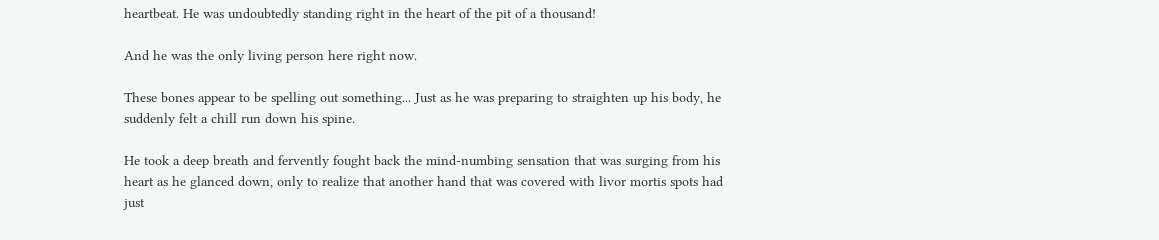heartbeat. He was undoubtedly standing right in the heart of the pit of a thousand!

And he was the only living person here right now.

These bones appear to be spelling out something... Just as he was preparing to straighten up his body, he suddenly felt a chill run down his spine.

He took a deep breath and fervently fought back the mind-numbing sensation that was surging from his heart as he glanced down, only to realize that another hand that was covered with livor mortis spots had just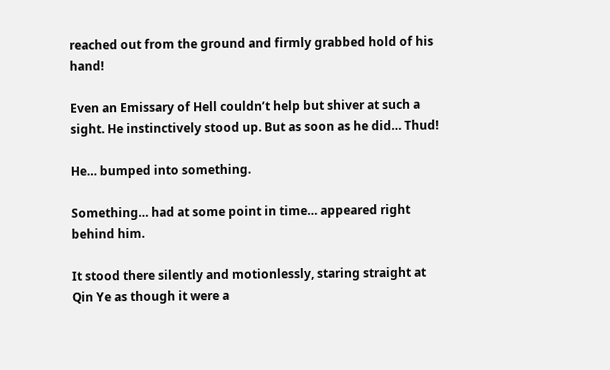reached out from the ground and firmly grabbed hold of his hand!

Even an Emissary of Hell couldn’t help but shiver at such a sight. He instinctively stood up. But as soon as he did… Thud!

He… bumped into something.

Something… had at some point in time… appeared right behind him.

It stood there silently and motionlessly, staring straight at Qin Ye as though it were a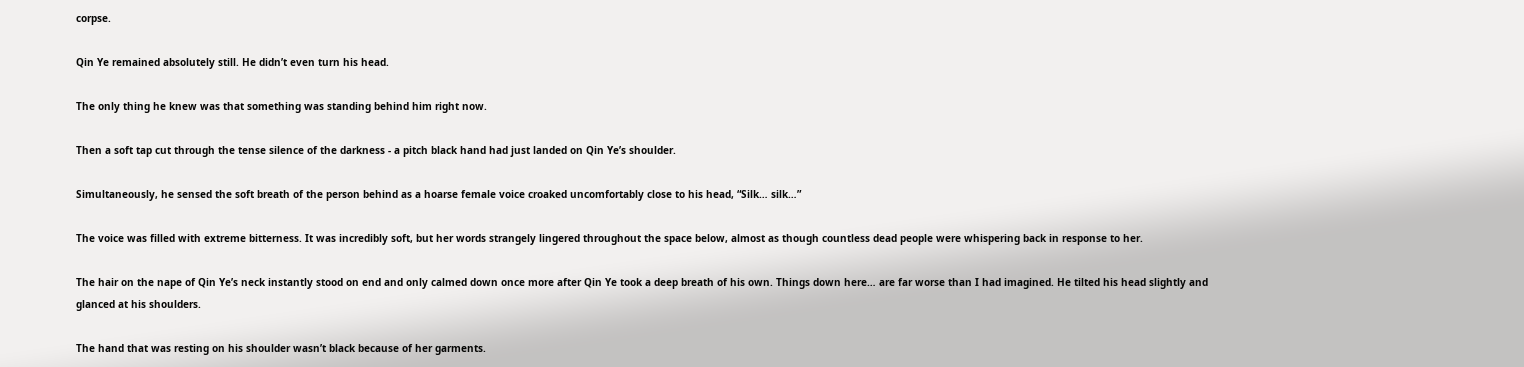corpse.

Qin Ye remained absolutely still. He didn’t even turn his head.

The only thing he knew was that something was standing behind him right now.

Then a soft tap cut through the tense silence of the darkness - a pitch black hand had just landed on Qin Ye’s shoulder.

Simultaneously, he sensed the soft breath of the person behind as a hoarse female voice croaked uncomfortably close to his head, “Silk… silk…”

The voice was filled with extreme bitterness. It was incredibly soft, but her words strangely lingered throughout the space below, almost as though countless dead people were whispering back in response to her.

The hair on the nape of Qin Ye’s neck instantly stood on end and only calmed down once more after Qin Ye took a deep breath of his own. Things down here… are far worse than I had imagined. He tilted his head slightly and glanced at his shoulders.

The hand that was resting on his shoulder wasn’t black because of her garments.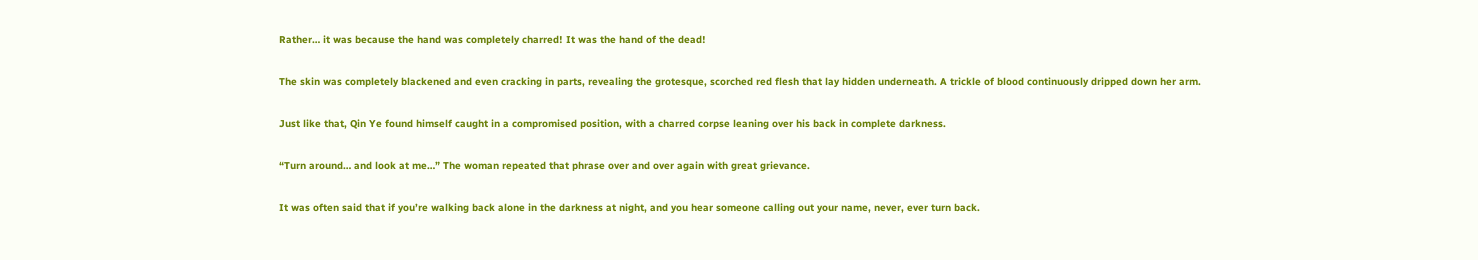Rather… it was because the hand was completely charred! It was the hand of the dead!

The skin was completely blackened and even cracking in parts, revealing the grotesque, scorched red flesh that lay hidden underneath. A trickle of blood continuously dripped down her arm.

Just like that, Qin Ye found himself caught in a compromised position, with a charred corpse leaning over his back in complete darkness.

“Turn around… and look at me…” The woman repeated that phrase over and over again with great grievance.

It was often said that if you’re walking back alone in the darkness at night, and you hear someone calling out your name, never, ever turn back.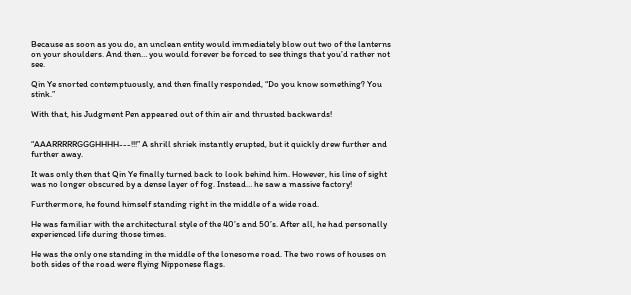Because as soon as you do, an unclean entity would immediately blow out two of the lanterns on your shoulders. And then… you would forever be forced to see things that you’d rather not see.

Qin Ye snorted contemptuously, and then finally responded, “Do you know something? You stink.”

With that, his Judgment Pen appeared out of thin air and thrusted backwards!


“AAARRRRRGGGHHHH---!!!” A shrill shriek instantly erupted, but it quickly drew further and further away.

It was only then that Qin Ye finally turned back to look behind him. However, his line of sight was no longer obscured by a dense layer of fog. Instead… he saw a massive factory!

Furthermore, he found himself standing right in the middle of a wide road.

He was familiar with the architectural style of the 40’s and 50’s. After all, he had personally experienced life during those times.

He was the only one standing in the middle of the lonesome road. The two rows of houses on both sides of the road were flying Nipponese flags.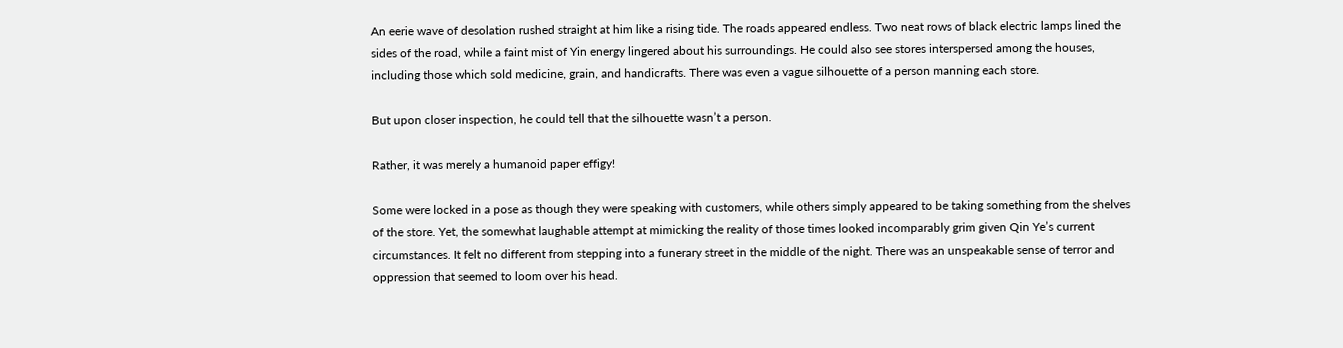An eerie wave of desolation rushed straight at him like a rising tide. The roads appeared endless. Two neat rows of black electric lamps lined the sides of the road, while a faint mist of Yin energy lingered about his surroundings. He could also see stores interspersed among the houses, including those which sold medicine, grain, and handicrafts. There was even a vague silhouette of a person manning each store.

But upon closer inspection, he could tell that the silhouette wasn’t a person.

Rather, it was merely a humanoid paper effigy!

Some were locked in a pose as though they were speaking with customers, while others simply appeared to be taking something from the shelves of the store. Yet, the somewhat laughable attempt at mimicking the reality of those times looked incomparably grim given Qin Ye’s current circumstances. It felt no different from stepping into a funerary street in the middle of the night. There was an unspeakable sense of terror and oppression that seemed to loom over his head.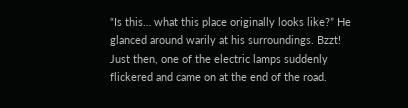“Is this… what this place originally looks like?” He glanced around warily at his surroundings. Bzzt! Just then, one of the electric lamps suddenly flickered and came on at the end of the road.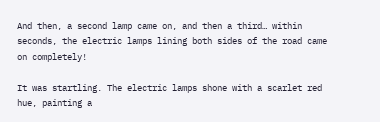And then, a second lamp came on, and then a third… within seconds, the electric lamps lining both sides of the road came on completely!

It was startling. The electric lamps shone with a scarlet red hue, painting a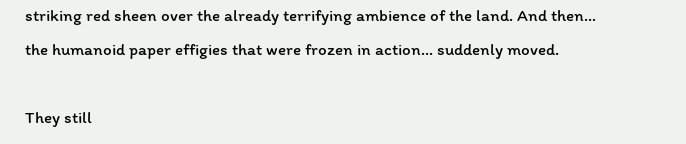striking red sheen over the already terrifying ambience of the land. And then… the humanoid paper effigies that were frozen in action… suddenly moved.

They still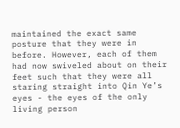maintained the exact same posture that they were in before. However, each of them had now swiveled about on their feet such that they were all staring straight into Qin Ye’s eyes - the eyes of the only living person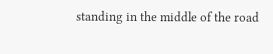standing in the middle of the road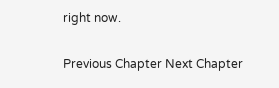right now.

Previous Chapter Next Chapter